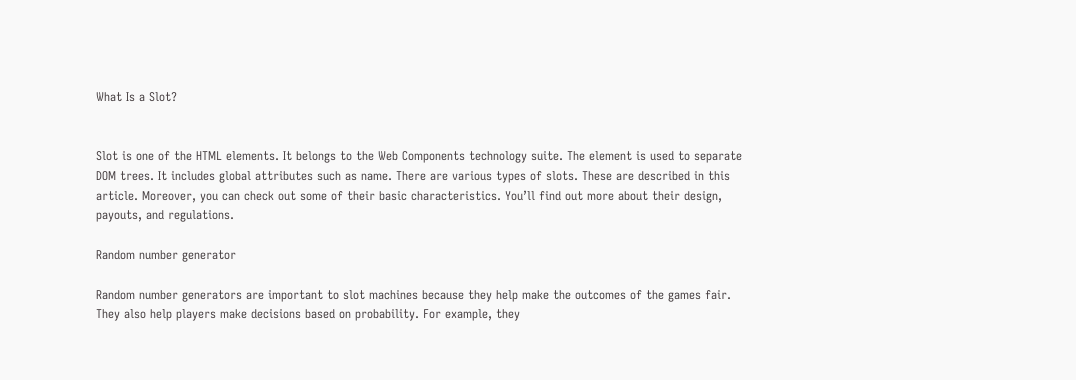What Is a Slot?


Slot is one of the HTML elements. It belongs to the Web Components technology suite. The element is used to separate DOM trees. It includes global attributes such as name. There are various types of slots. These are described in this article. Moreover, you can check out some of their basic characteristics. You’ll find out more about their design, payouts, and regulations.

Random number generator

Random number generators are important to slot machines because they help make the outcomes of the games fair. They also help players make decisions based on probability. For example, they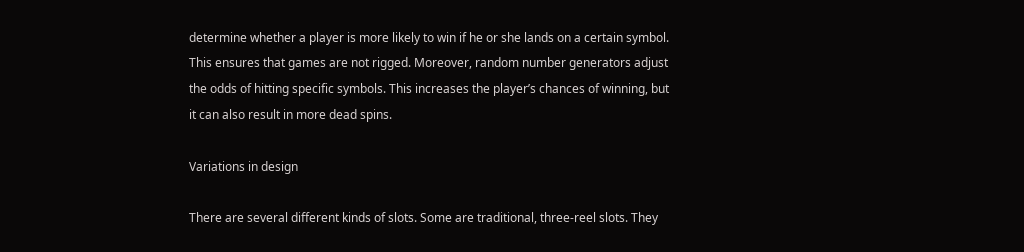determine whether a player is more likely to win if he or she lands on a certain symbol. This ensures that games are not rigged. Moreover, random number generators adjust the odds of hitting specific symbols. This increases the player’s chances of winning, but it can also result in more dead spins.

Variations in design

There are several different kinds of slots. Some are traditional, three-reel slots. They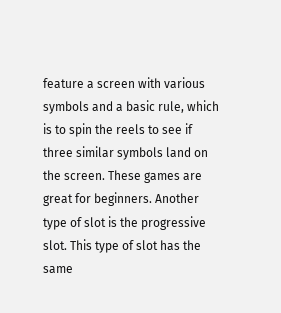feature a screen with various symbols and a basic rule, which is to spin the reels to see if three similar symbols land on the screen. These games are great for beginners. Another type of slot is the progressive slot. This type of slot has the same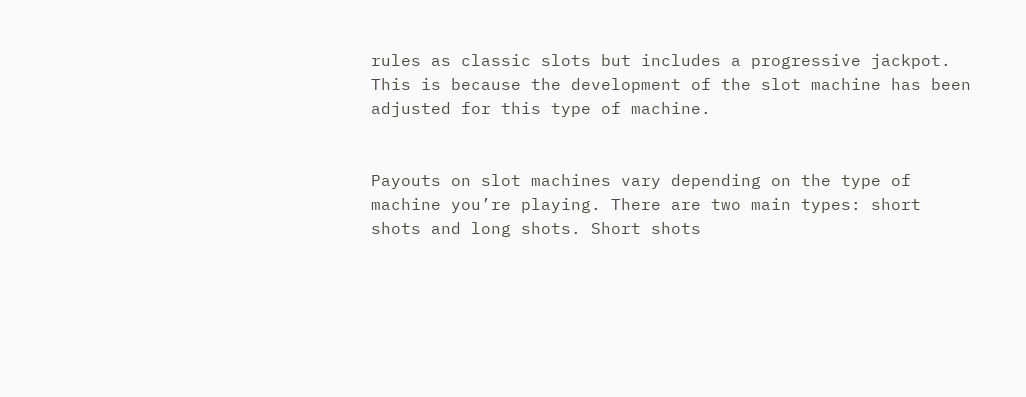rules as classic slots but includes a progressive jackpot. This is because the development of the slot machine has been adjusted for this type of machine.


Payouts on slot machines vary depending on the type of machine you’re playing. There are two main types: short shots and long shots. Short shots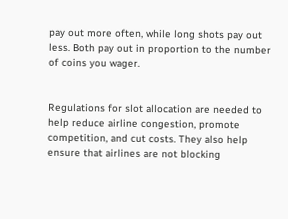pay out more often, while long shots pay out less. Both pay out in proportion to the number of coins you wager.


Regulations for slot allocation are needed to help reduce airline congestion, promote competition, and cut costs. They also help ensure that airlines are not blocking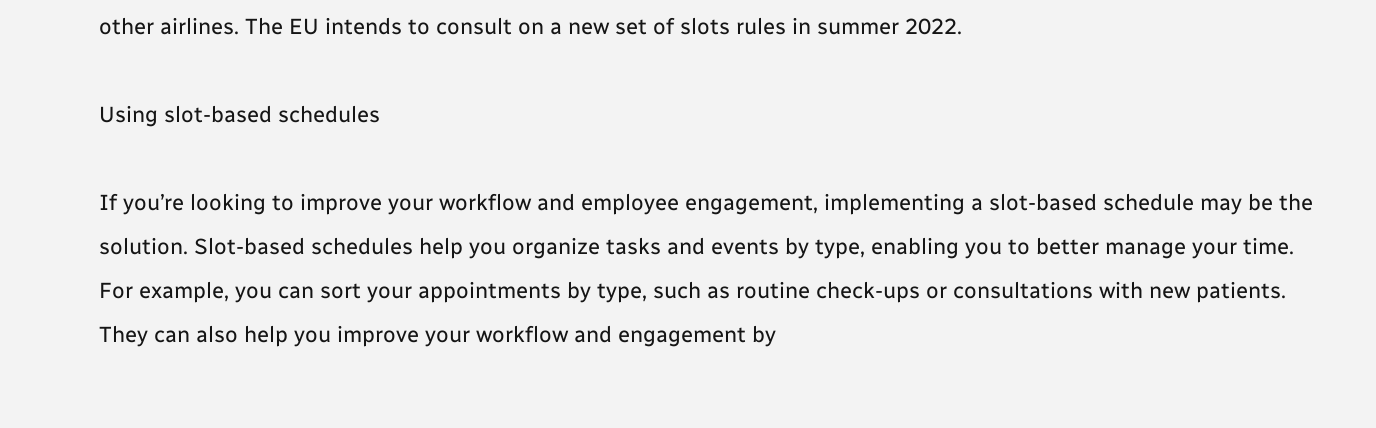other airlines. The EU intends to consult on a new set of slots rules in summer 2022.

Using slot-based schedules

If you’re looking to improve your workflow and employee engagement, implementing a slot-based schedule may be the solution. Slot-based schedules help you organize tasks and events by type, enabling you to better manage your time. For example, you can sort your appointments by type, such as routine check-ups or consultations with new patients. They can also help you improve your workflow and engagement by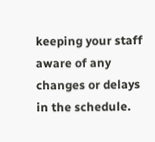keeping your staff aware of any changes or delays in the schedule.